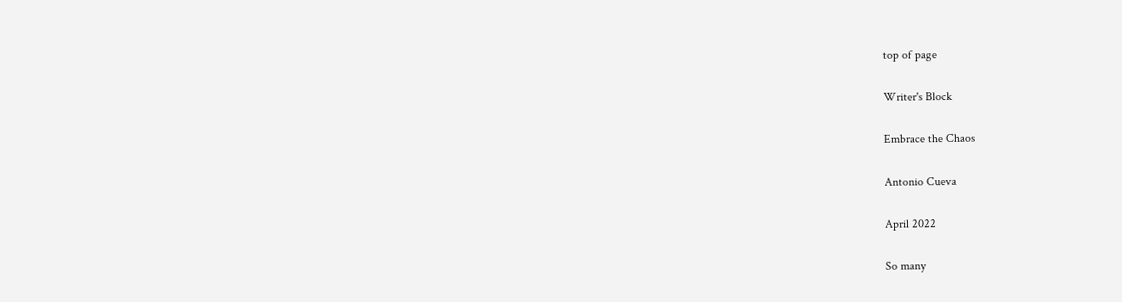top of page

Writer's Block

Embrace the Chaos

Antonio Cueva

April 2022

So many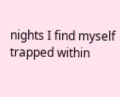nights I find myself trapped within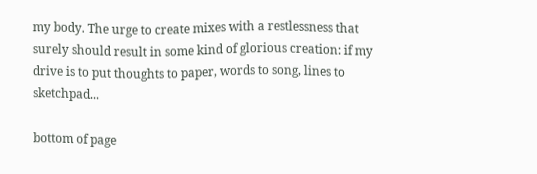my body. The urge to create mixes with a restlessness that surely should result in some kind of glorious creation: if my drive is to put thoughts to paper, words to song, lines to sketchpad...

bottom of page